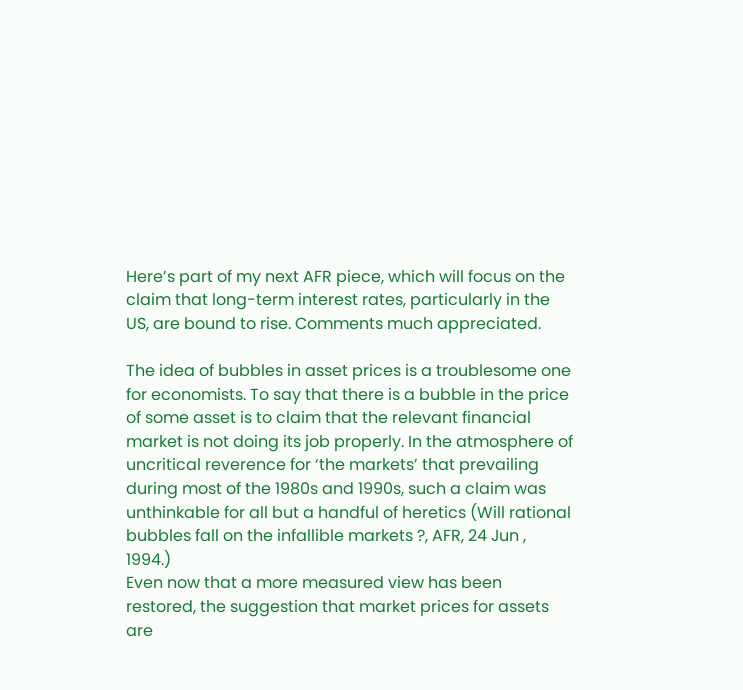Here’s part of my next AFR piece, which will focus on the claim that long-term interest rates, particularly in the US, are bound to rise. Comments much appreciated.

The idea of bubbles in asset prices is a troublesome one for economists. To say that there is a bubble in the price of some asset is to claim that the relevant financial market is not doing its job properly. In the atmosphere of uncritical reverence for ‘the markets’ that prevailing during most of the 1980s and 1990s, such a claim was unthinkable for all but a handful of heretics (Will rational bubbles fall on the infallible markets ?, AFR, 24 Jun , 1994.)
Even now that a more measured view has been restored, the suggestion that market prices for assets are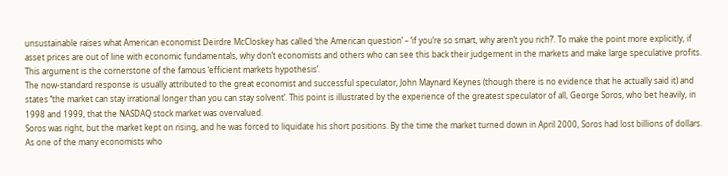unsustainable raises what American economist Deirdre McCloskey has called ‘the American question’ – ‘if you’re so smart, why aren’t you rich?’. To make the point more explicitly, if asset prices are out of line with economic fundamentals, why don’t economists and others who can see this back their judgement in the markets and make large speculative profits. This argument is the cornerstone of the famous ‘efficient markets hypothesis’.
The now-standard response is usually attributed to the great economist and successful speculator, John Maynard Keynes (though there is no evidence that he actually said it) and states ‘‘the market can stay irrational longer than you can stay solvent’. This point is illustrated by the experience of the greatest speculator of all, George Soros, who bet heavily, in 1998 and 1999, that the NASDAQ stock market was overvalued.
Soros was right, but the market kept on rising, and he was forced to liquidate his short positions. By the time the market turned down in April 2000, Soros had lost billions of dollars. As one of the many economists who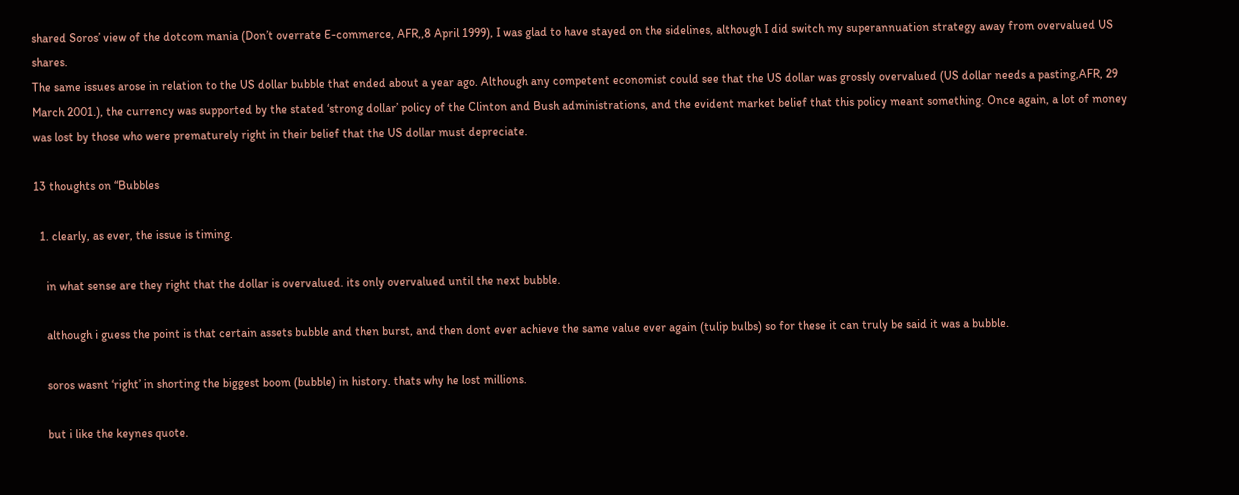shared Soros’ view of the dotcom mania (Don’t overrate E-commerce, AFR,,8 April 1999), I was glad to have stayed on the sidelines, although I did switch my superannuation strategy away from overvalued US shares.
The same issues arose in relation to the US dollar bubble that ended about a year ago. Although any competent economist could see that the US dollar was grossly overvalued (US dollar needs a pasting,AFR, 29 March 2001.), the currency was supported by the stated ‘strong dollar’ policy of the Clinton and Bush administrations, and the evident market belief that this policy meant something. Once again, a lot of money was lost by those who were prematurely right in their belief that the US dollar must depreciate.

13 thoughts on “Bubbles

  1. clearly, as ever, the issue is timing.

    in what sense are they right that the dollar is overvalued. its only overvalued until the next bubble.

    although i guess the point is that certain assets bubble and then burst, and then dont ever achieve the same value ever again (tulip bulbs) so for these it can truly be said it was a bubble.

    soros wasnt ‘right’ in shorting the biggest boom (bubble) in history. thats why he lost millions.

    but i like the keynes quote.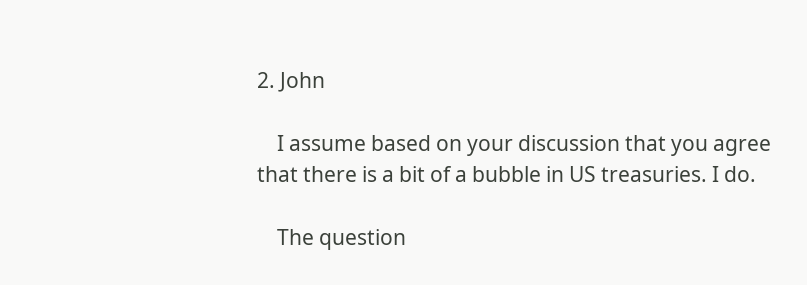2. John

    I assume based on your discussion that you agree that there is a bit of a bubble in US treasuries. I do.

    The question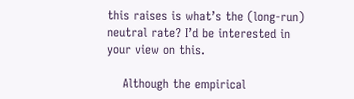this raises is what’s the (long-run) neutral rate? I’d be interested in your view on this.

    Although the empirical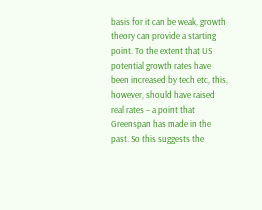basis for it can be weak, growth theory can provide a starting point. To the extent that US potential growth rates have been increased by tech etc, this, however, should have raised real rates – a point that Greenspan has made in the past. So this suggests the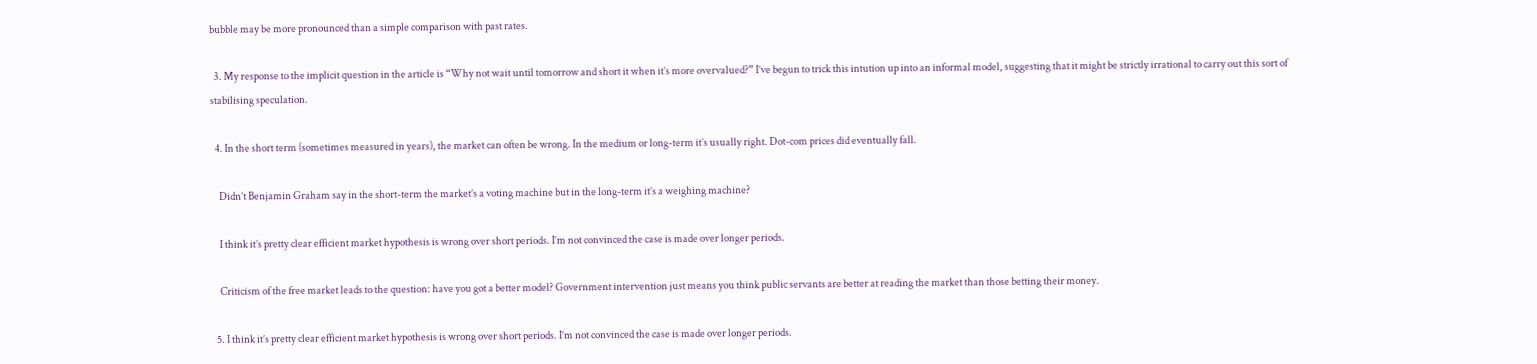bubble may be more pronounced than a simple comparison with past rates.

  3. My response to the implicit question in the article is “Why not wait until tomorrow and short it when it’s more overvalued?” I’ve begun to trick this intution up into an informal model, suggesting that it might be strictly irrational to carry out this sort of stabilising speculation.

  4. In the short term (sometimes measured in years), the market can often be wrong. In the medium or long-term it’s usually right. Dot-com prices did eventually fall.

    Didn’t Benjamin Graham say in the short-term the market’s a voting machine but in the long-term it’s a weighing machine?

    I think it’s pretty clear efficient market hypothesis is wrong over short periods. I’m not convinced the case is made over longer periods.

    Criticism of the free market leads to the question: have you got a better model? Government intervention just means you think public servants are better at reading the market than those betting their money.

  5. I think it’s pretty clear efficient market hypothesis is wrong over short periods. I’m not convinced the case is made over longer periods.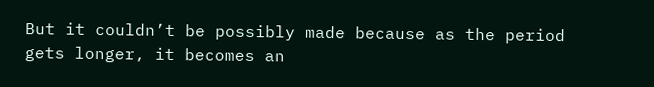But it couldn’t be possibly made because as the period gets longer, it becomes an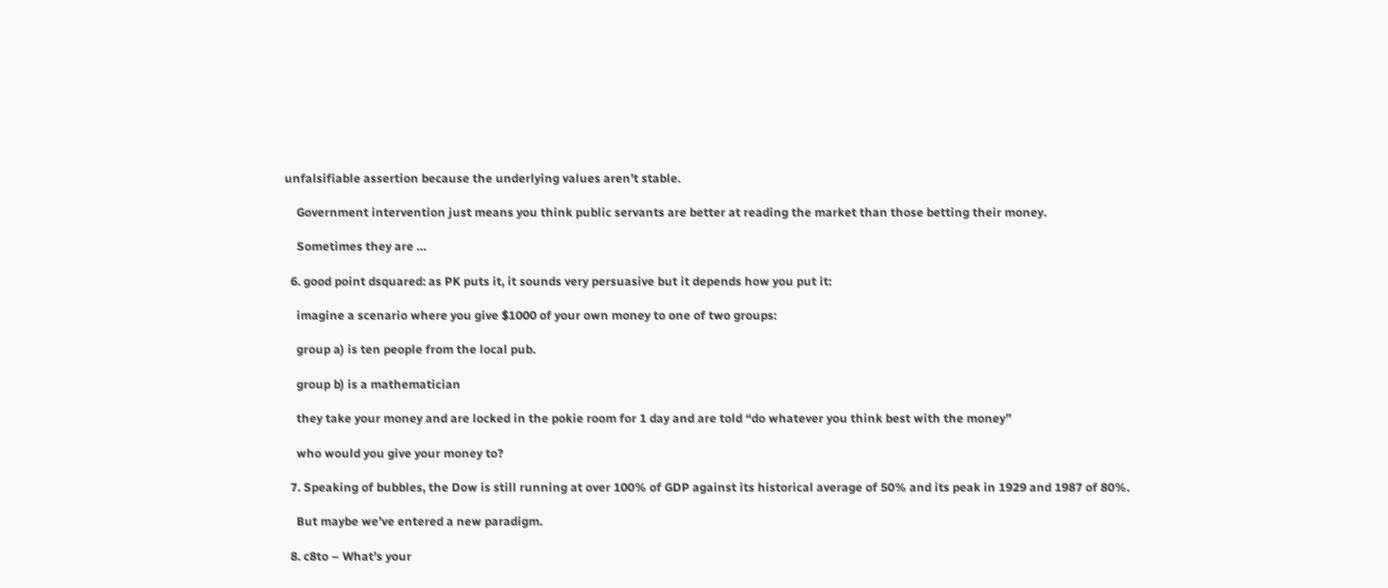unfalsifiable assertion because the underlying values aren’t stable.

    Government intervention just means you think public servants are better at reading the market than those betting their money.

    Sometimes they are …

  6. good point dsquared: as PK puts it, it sounds very persuasive but it depends how you put it:

    imagine a scenario where you give $1000 of your own money to one of two groups:

    group a) is ten people from the local pub.

    group b) is a mathematician

    they take your money and are locked in the pokie room for 1 day and are told “do whatever you think best with the money”

    who would you give your money to?

  7. Speaking of bubbles, the Dow is still running at over 100% of GDP against its historical average of 50% and its peak in 1929 and 1987 of 80%.

    But maybe we’ve entered a new paradigm.

  8. c8to – What’s your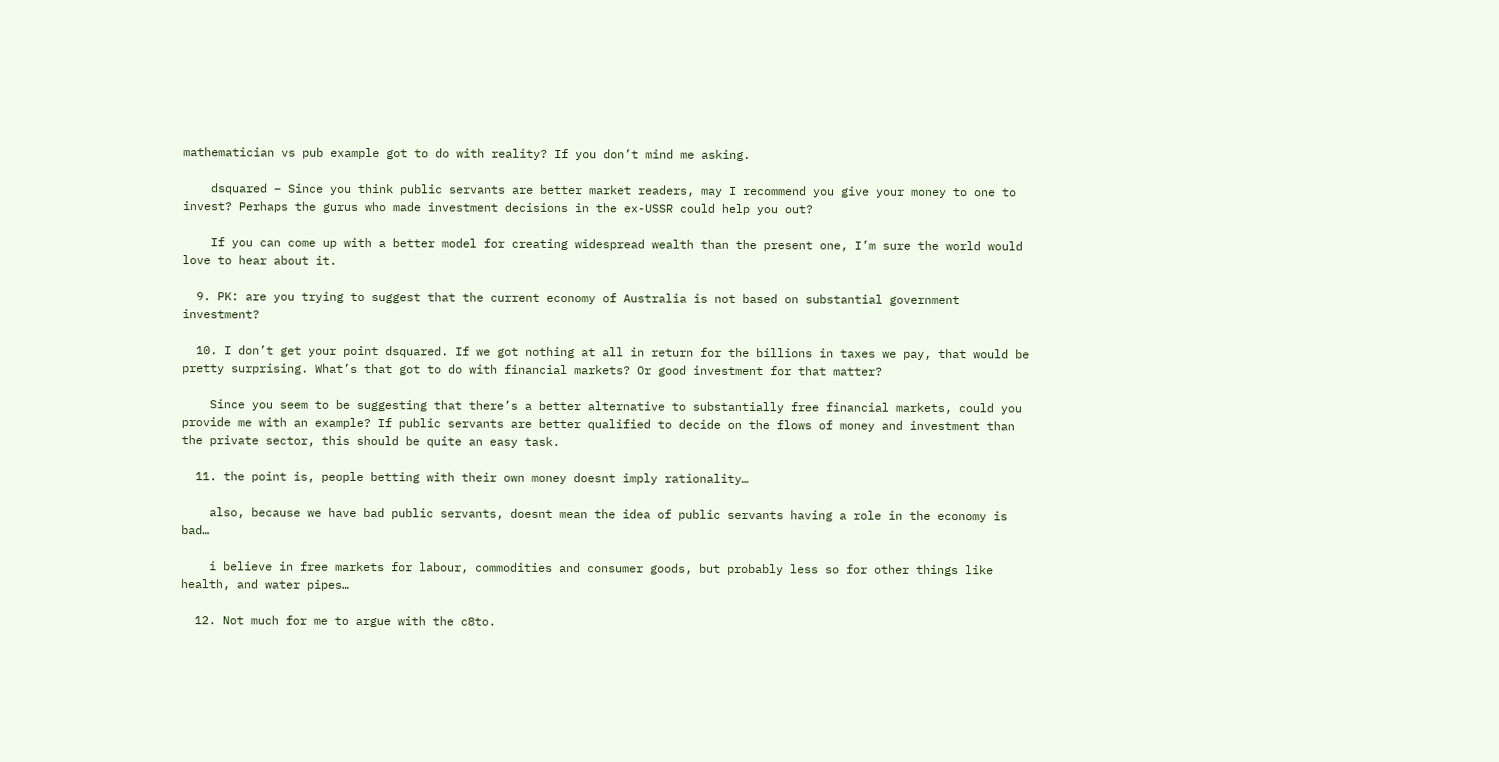mathematician vs pub example got to do with reality? If you don’t mind me asking.

    dsquared – Since you think public servants are better market readers, may I recommend you give your money to one to invest? Perhaps the gurus who made investment decisions in the ex-USSR could help you out?

    If you can come up with a better model for creating widespread wealth than the present one, I’m sure the world would love to hear about it.

  9. PK: are you trying to suggest that the current economy of Australia is not based on substantial government investment?

  10. I don’t get your point dsquared. If we got nothing at all in return for the billions in taxes we pay, that would be pretty surprising. What’s that got to do with financial markets? Or good investment for that matter?

    Since you seem to be suggesting that there’s a better alternative to substantially free financial markets, could you provide me with an example? If public servants are better qualified to decide on the flows of money and investment than the private sector, this should be quite an easy task.

  11. the point is, people betting with their own money doesnt imply rationality…

    also, because we have bad public servants, doesnt mean the idea of public servants having a role in the economy is bad…

    i believe in free markets for labour, commodities and consumer goods, but probably less so for other things like health, and water pipes…

  12. Not much for me to argue with the c8to.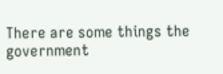There are some things the government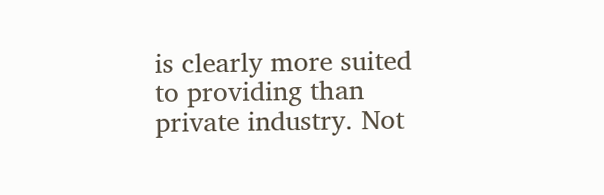is clearly more suited to providing than private industry. Not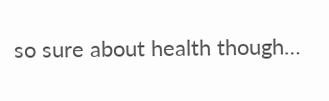so sure about health though…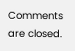Comments are closed.